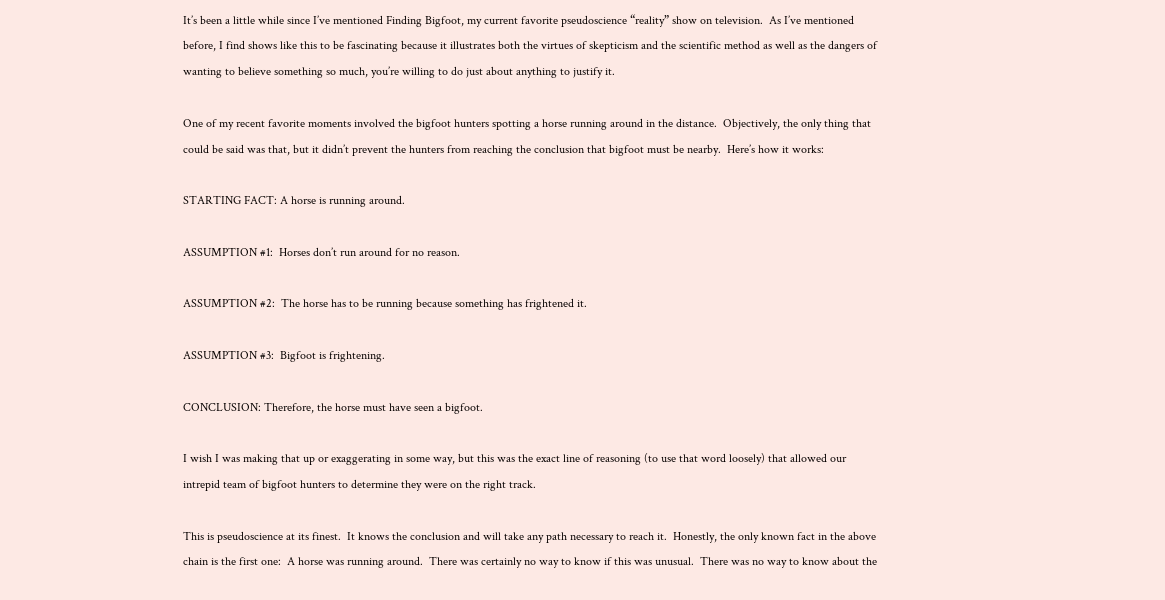It’s been a little while since I’ve mentioned Finding Bigfoot, my current favorite pseudoscience “reality” show on television.  As I’ve mentioned before, I find shows like this to be fascinating because it illustrates both the virtues of skepticism and the scientific method as well as the dangers of wanting to believe something so much, you’re willing to do just about anything to justify it.

One of my recent favorite moments involved the bigfoot hunters spotting a horse running around in the distance.  Objectively, the only thing that could be said was that, but it didn’t prevent the hunters from reaching the conclusion that bigfoot must be nearby.  Here’s how it works:

STARTING FACT: A horse is running around.

ASSUMPTION #1:  Horses don’t run around for no reason.

ASSUMPTION #2:  The horse has to be running because something has frightened it.

ASSUMPTION #3:  Bigfoot is frightening.

CONCLUSION: Therefore, the horse must have seen a bigfoot.

I wish I was making that up or exaggerating in some way, but this was the exact line of reasoning (to use that word loosely) that allowed our intrepid team of bigfoot hunters to determine they were on the right track.

This is pseudoscience at its finest.  It knows the conclusion and will take any path necessary to reach it.  Honestly, the only known fact in the above chain is the first one:  A horse was running around.  There was certainly no way to know if this was unusual.  There was no way to know about the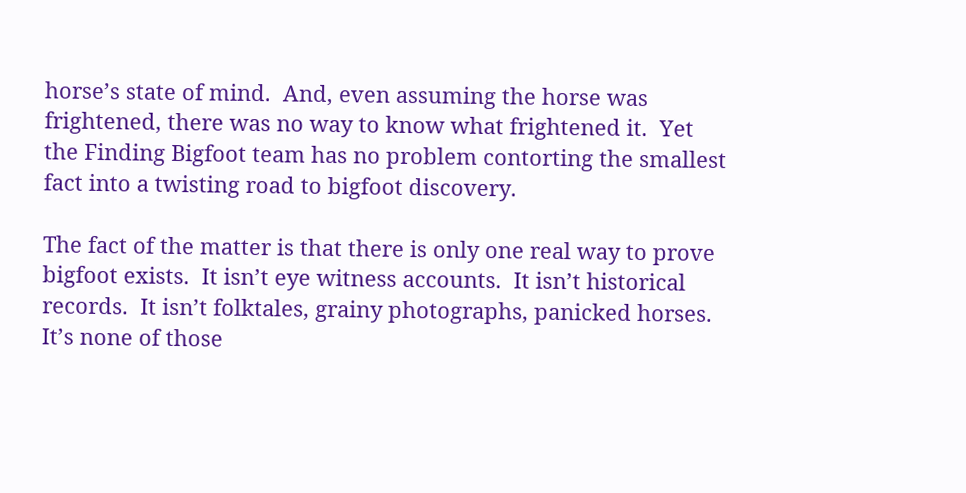horse’s state of mind.  And, even assuming the horse was frightened, there was no way to know what frightened it.  Yet the Finding Bigfoot team has no problem contorting the smallest fact into a twisting road to bigfoot discovery.

The fact of the matter is that there is only one real way to prove bigfoot exists.  It isn’t eye witness accounts.  It isn’t historical records.  It isn’t folktales, grainy photographs, panicked horses.  It’s none of those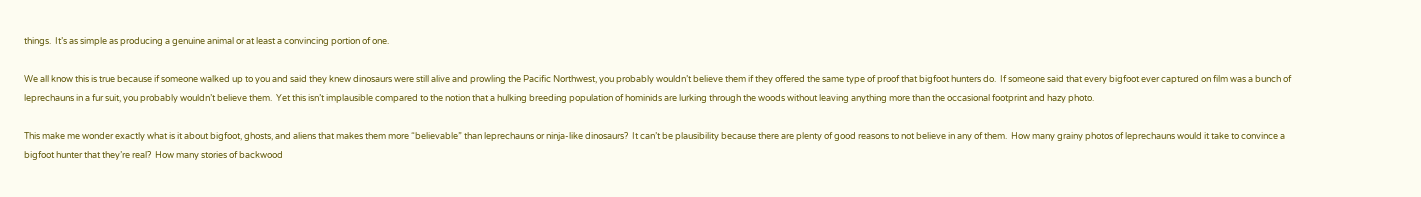things.  It’s as simple as producing a genuine animal or at least a convincing portion of one.

We all know this is true because if someone walked up to you and said they knew dinosaurs were still alive and prowling the Pacific Northwest, you probably wouldn’t believe them if they offered the same type of proof that bigfoot hunters do.  If someone said that every bigfoot ever captured on film was a bunch of leprechauns in a fur suit, you probably wouldn’t believe them.  Yet this isn’t implausible compared to the notion that a hulking breeding population of hominids are lurking through the woods without leaving anything more than the occasional footprint and hazy photo.

This make me wonder exactly what is it about bigfoot, ghosts, and aliens that makes them more “believable” than leprechauns or ninja-like dinosaurs?  It can’t be plausibility because there are plenty of good reasons to not believe in any of them.  How many grainy photos of leprechauns would it take to convince a bigfoot hunter that they’re real?  How many stories of backwood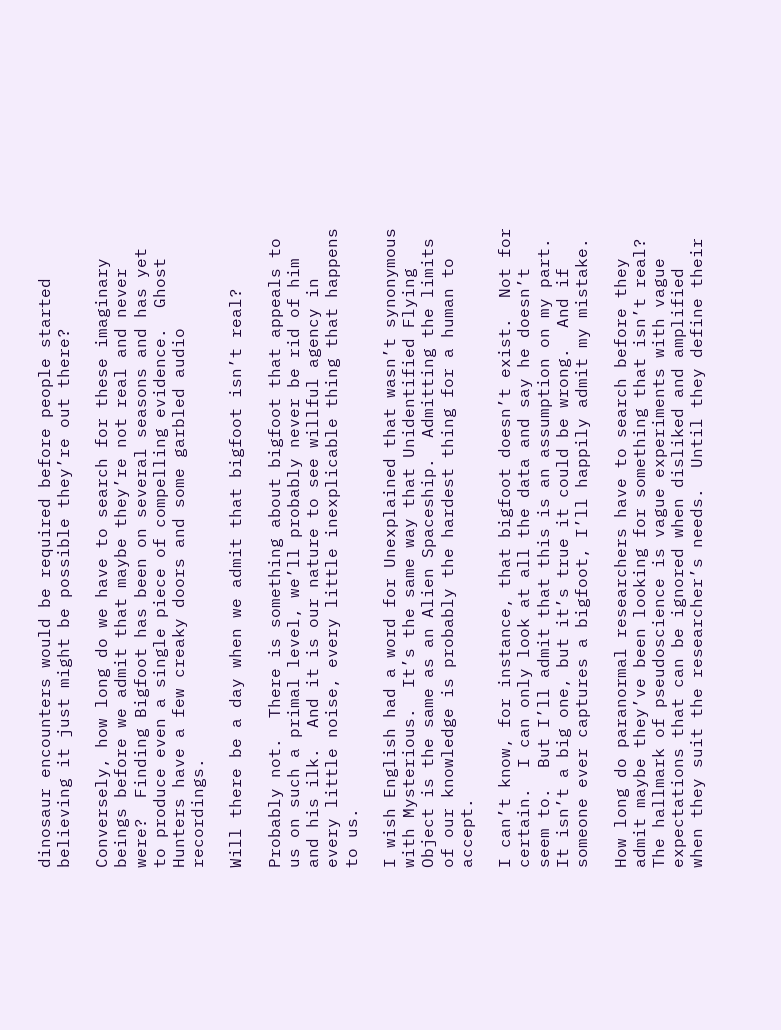dinosaur encounters would be required before people started believing it just might be possible they’re out there?

Conversely, how long do we have to search for these imaginary beings before we admit that maybe they’re not real and never were?  Finding Bigfoot has been on several seasons and has yet to produce even a single piece of compelling evidence.  Ghost Hunters have a few creaky doors and some garbled audio recordings.

Will there be a day when we admit that bigfoot isn’t real?

Probably not.  There is something about bigfoot that appeals to us on such a primal level, we’ll probably never be rid of him and his ilk.  And it is our nature to see willful agency in every little noise, every little inexplicable thing that happens to us.

I wish English had a word for Unexplained that wasn’t synonymous with Mysterious.  It’s the same way that Unidentified Flying Object is the same as an Alien Spaceship.  Admitting the limits of our knowledge is probably the hardest thing for a human to accept.

I can’t know, for instance, that bigfoot doesn’t exist.  Not for certain.  I can only look at all the data and say he doesn’t seem to.  But I’ll admit that this is an assumption on my part.  It isn’t a big one, but it’s true it could be wrong.  And if someone ever captures a bigfoot, I’ll happily admit my mistake.

How long do paranormal researchers have to search before they admit maybe they’ve been looking for something that isn’t real?  The hallmark of pseudoscience is vague experiments with vague expectations that can be ignored when disliked and amplified when they suit the researcher’s needs.  Until they define their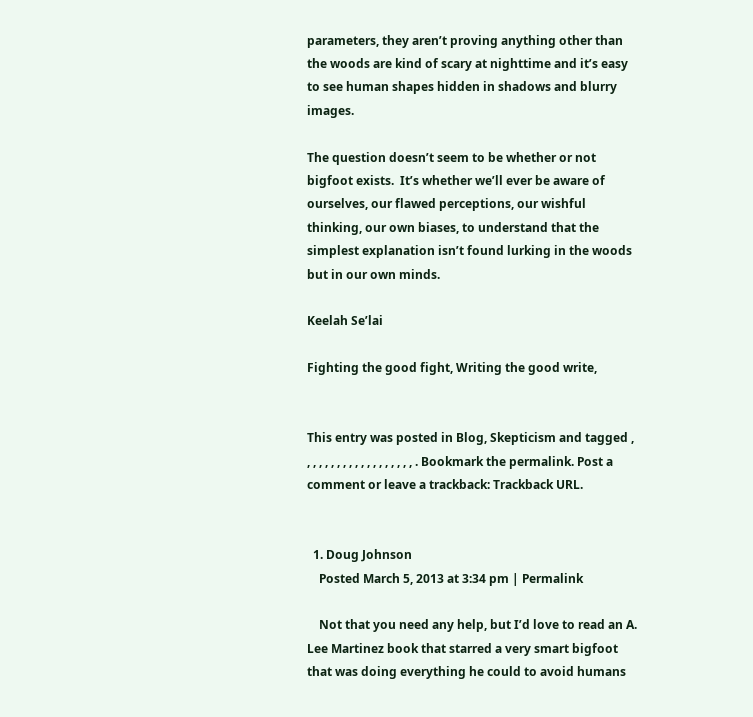parameters, they aren’t proving anything other than the woods are kind of scary at nighttime and it’s easy to see human shapes hidden in shadows and blurry images.

The question doesn’t seem to be whether or not bigfoot exists.  It’s whether we’ll ever be aware of ourselves, our flawed perceptions, our wishful thinking, our own biases, to understand that the simplest explanation isn’t found lurking in the woods but in our own minds.

Keelah Se’lai

Fighting the good fight, Writing the good write,


This entry was posted in Blog, Skepticism and tagged , , , , , , , , , , , , , , , , , , , . Bookmark the permalink. Post a comment or leave a trackback: Trackback URL.


  1. Doug Johnson
    Posted March 5, 2013 at 3:34 pm | Permalink

    Not that you need any help, but I’d love to read an A. Lee Martinez book that starred a very smart bigfoot that was doing everything he could to avoid humans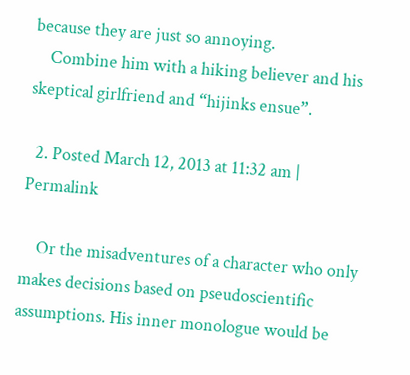because they are just so annoying.
    Combine him with a hiking believer and his skeptical girlfriend and “hijinks ensue”.

  2. Posted March 12, 2013 at 11:32 am | Permalink

    Or the misadventures of a character who only makes decisions based on pseudoscientific assumptions. His inner monologue would be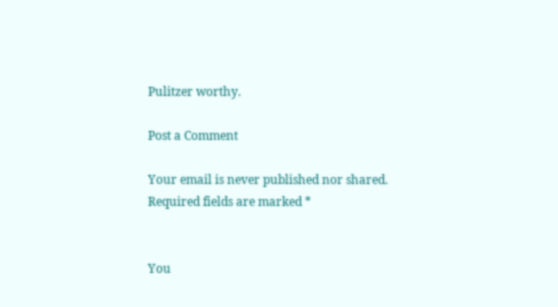Pulitzer worthy.

Post a Comment

Your email is never published nor shared. Required fields are marked *


You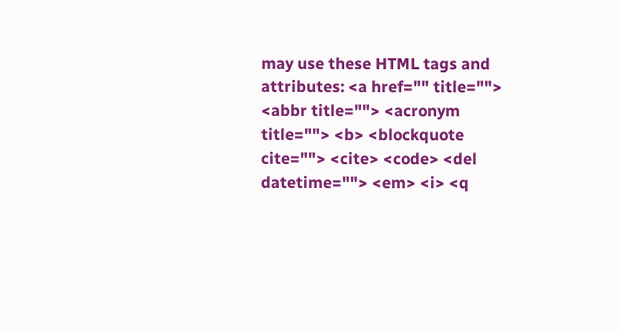may use these HTML tags and attributes: <a href="" title=""> <abbr title=""> <acronym title=""> <b> <blockquote cite=""> <cite> <code> <del datetime=""> <em> <i> <q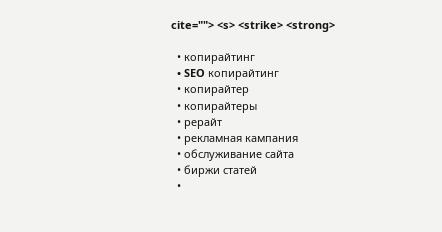cite=""> <s> <strike> <strong>

  • копирайтинг
  • SEO копирайтинг
  • копирайтер
  • копирайтеры
  • рерайт
  • рекламная кампания
  • обслуживание сайта
  • биржи статей
  •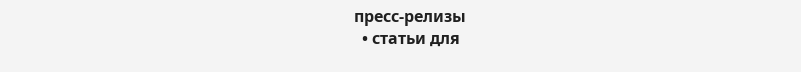пресс-релизы
  • статьи для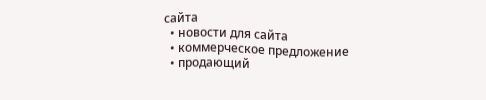сайта
  • новости для сайта
  • коммерческое предложение
  • продающий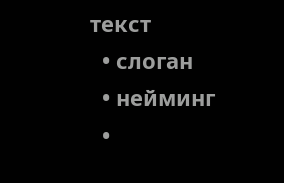текст
  • слоган
  • нейминг
  •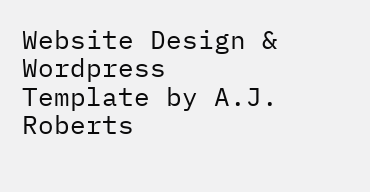Website Design & Wordpress Template by A.J. Roberts